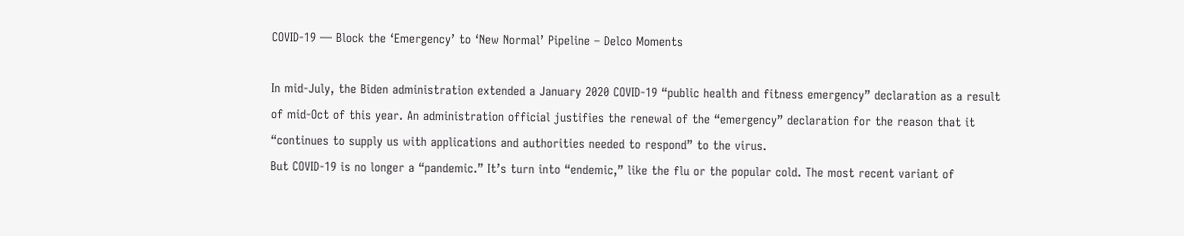COVID-19 — Block the ‘Emergency’ to ‘New Normal’ Pipeline – Delco Moments

In mid-July, the Biden administration extended a January 2020 COVID-19 “public health and fitness emergency” declaration as a result of mid-Oct of this year. An administration official justifies the renewal of the “emergency” declaration for the reason that it “continues to supply us with applications and authorities needed to respond” to the virus.
But COVID-19 is no longer a “pandemic.” It’s turn into “endemic,” like the flu or the popular cold. The most recent variant of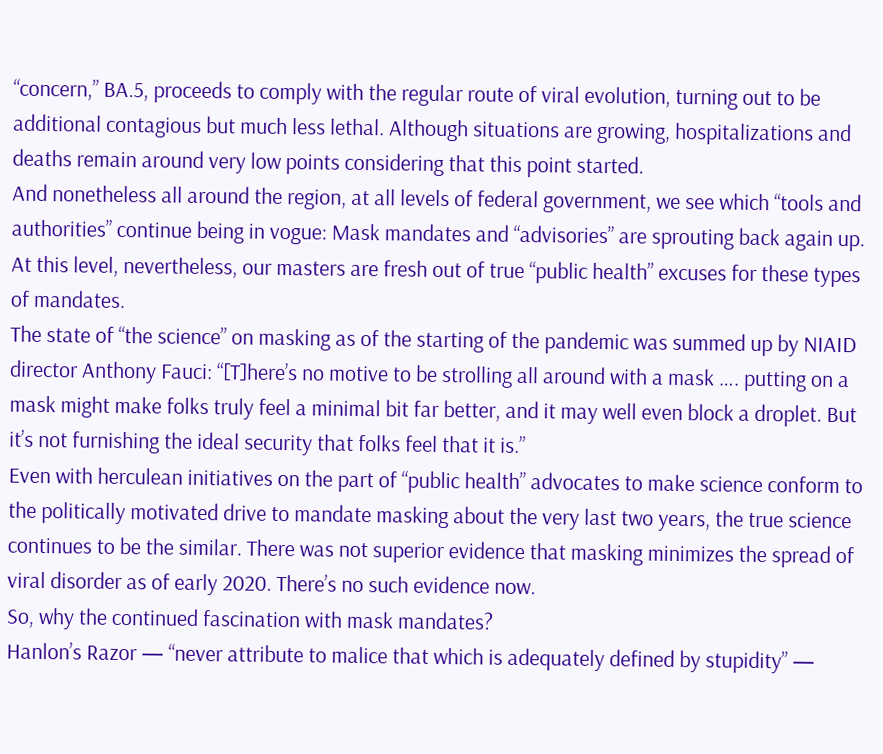“concern,” BA.5, proceeds to comply with the regular route of viral evolution, turning out to be additional contagious but much less lethal. Although situations are growing, hospitalizations and deaths remain around very low points considering that this point started.
And nonetheless all around the region, at all levels of federal government, we see which “tools and authorities” continue being in vogue: Mask mandates and “advisories” are sprouting back again up.
At this level, nevertheless, our masters are fresh out of true “public health” excuses for these types of mandates.
The state of “the science” on masking as of the starting of the pandemic was summed up by NIAID director Anthony Fauci: “[T]here’s no motive to be strolling all around with a mask …. putting on a mask might make folks truly feel a minimal bit far better, and it may well even block a droplet. But it’s not furnishing the ideal security that folks feel that it is.”
Even with herculean initiatives on the part of “public health” advocates to make science conform to the politically motivated drive to mandate masking about the very last two years, the true science continues to be the similar. There was not superior evidence that masking minimizes the spread of viral disorder as of early 2020. There’s no such evidence now.
So, why the continued fascination with mask mandates?
Hanlon’s Razor — “never attribute to malice that which is adequately defined by stupidity” —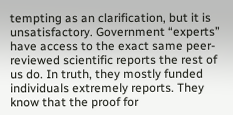tempting as an clarification, but it is unsatisfactory. Government “experts” have access to the exact same peer-reviewed scientific reports the rest of us do. In truth, they mostly funded individuals extremely reports. They know that the proof for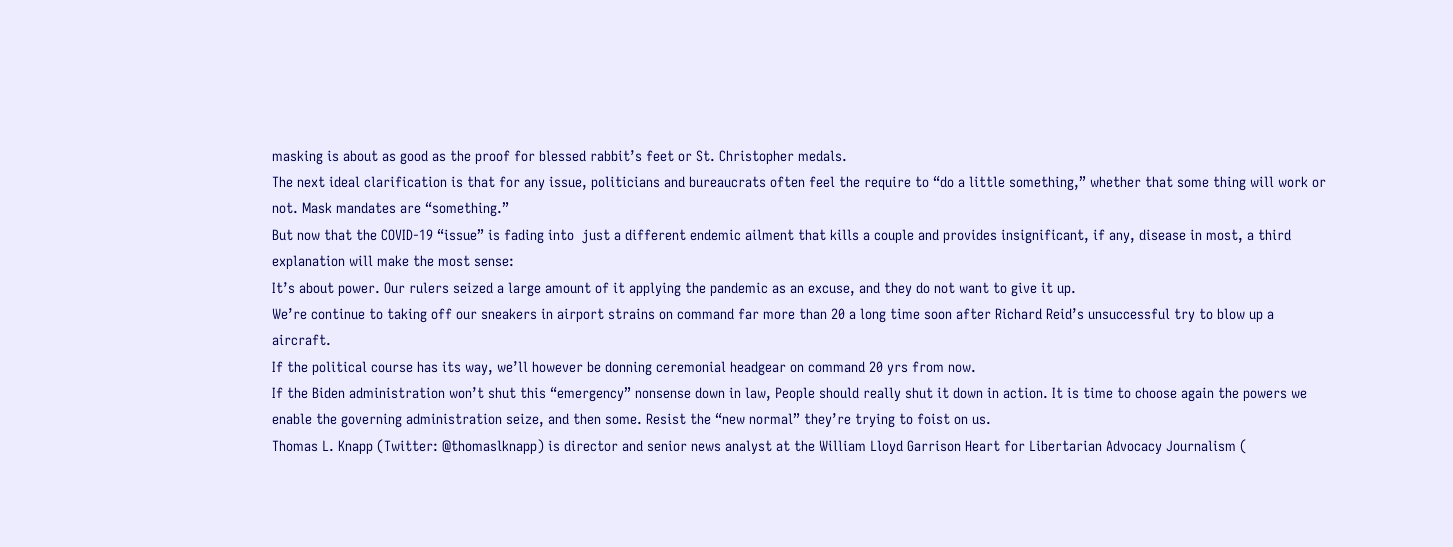masking is about as good as the proof for blessed rabbit’s feet or St. Christopher medals.
The next ideal clarification is that for any issue, politicians and bureaucrats often feel the require to “do a little something,” whether that some thing will work or not. Mask mandates are “something.”
But now that the COVID-19 “issue” is fading into  just a different endemic ailment that kills a couple and provides insignificant, if any, disease in most, a third explanation will make the most sense:
It’s about power. Our rulers seized a large amount of it applying the pandemic as an excuse, and they do not want to give it up.
We’re continue to taking off our sneakers in airport strains on command far more than 20 a long time soon after Richard Reid’s unsuccessful try to blow up a aircraft.
If the political course has its way, we’ll however be donning ceremonial headgear on command 20 yrs from now.
If the Biden administration won’t shut this “emergency” nonsense down in law, People should really shut it down in action. It is time to choose again the powers we enable the governing administration seize, and then some. Resist the “new normal” they’re trying to foist on us.
Thomas L. Knapp (Twitter: @thomaslknapp) is director and senior news analyst at the William Lloyd Garrison Heart for Libertarian Advocacy Journalism (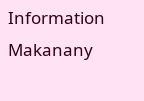Information Makanany